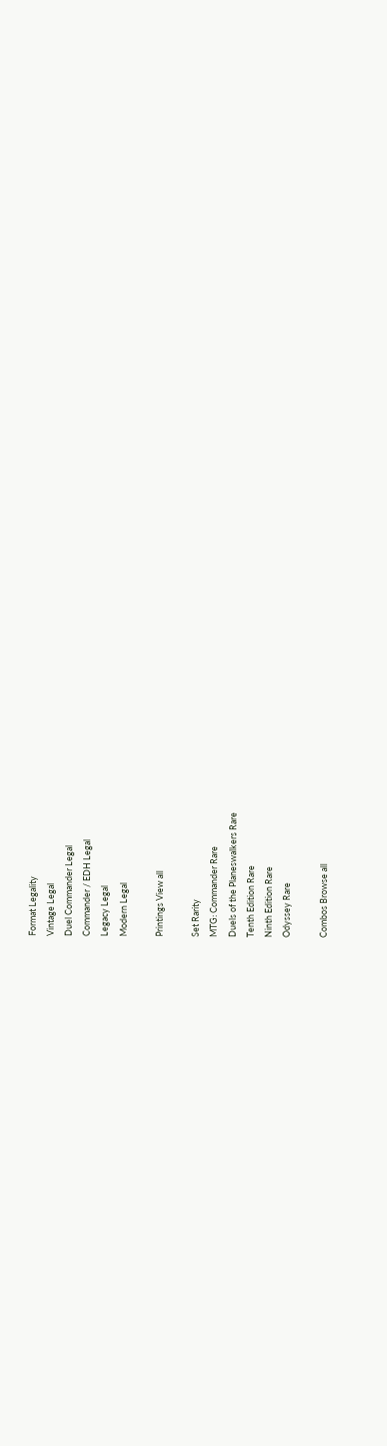Format Legality
Vintage Legal
Duel Commander Legal
Commander / EDH Legal
Legacy Legal
Modern Legal

Printings View all

Set Rarity
MTG: Commander Rare
Duels of the Planeswalkers Rare
Tenth Edition Rare
Ninth Edition Rare
Odyssey Rare

Combos Browse all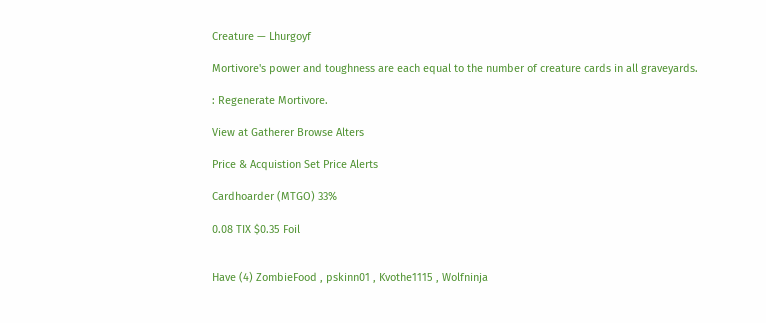Creature — Lhurgoyf

Mortivore's power and toughness are each equal to the number of creature cards in all graveyards.

: Regenerate Mortivore.

View at Gatherer Browse Alters

Price & Acquistion Set Price Alerts

Cardhoarder (MTGO) 33%

0.08 TIX $0.35 Foil


Have (4) ZombieFood , pskinn01 , Kvothe1115 , Wolfninja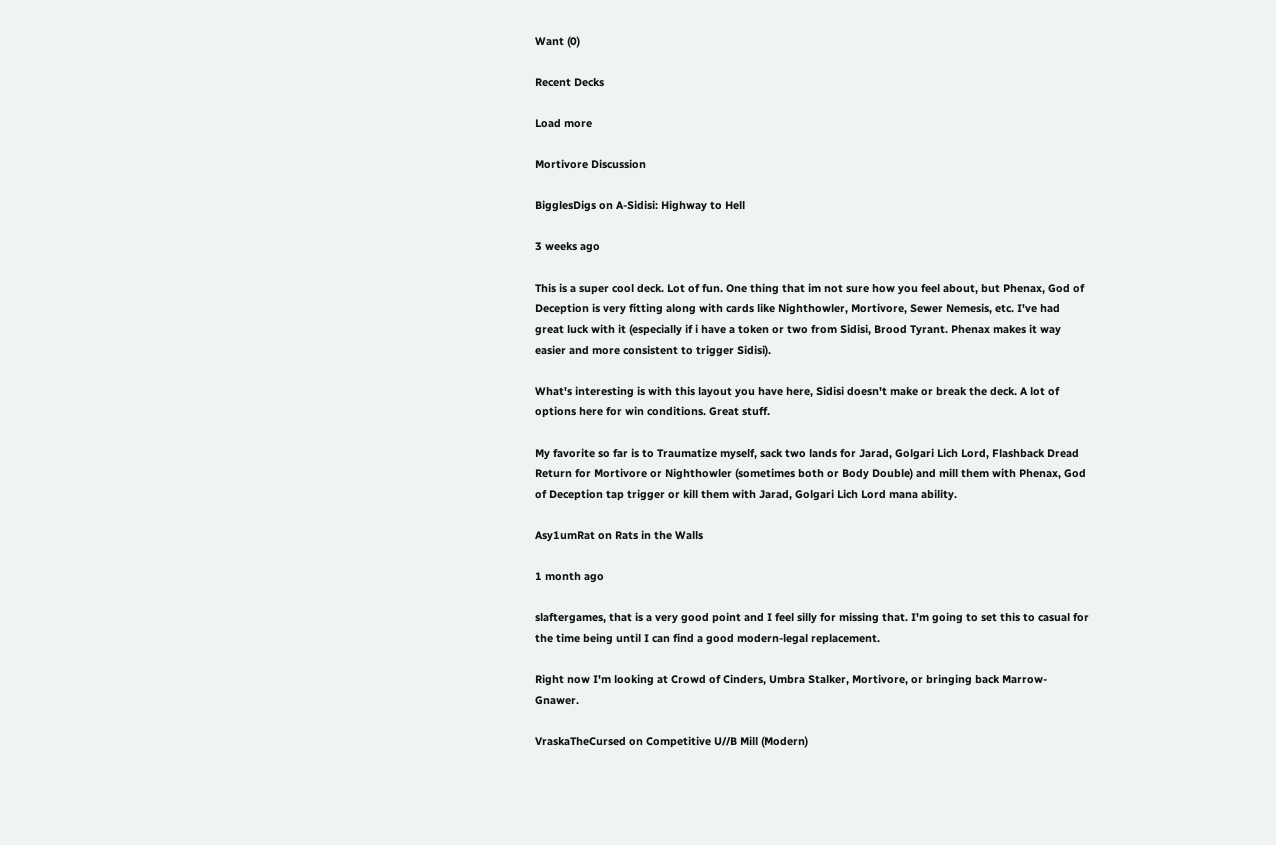Want (0)

Recent Decks

Load more

Mortivore Discussion

BigglesDigs on A-Sidisi: Highway to Hell

3 weeks ago

This is a super cool deck. Lot of fun. One thing that im not sure how you feel about, but Phenax, God of Deception is very fitting along with cards like Nighthowler, Mortivore, Sewer Nemesis, etc. I've had great luck with it (especially if i have a token or two from Sidisi, Brood Tyrant. Phenax makes it way easier and more consistent to trigger Sidisi).

What's interesting is with this layout you have here, Sidisi doesn't make or break the deck. A lot of options here for win conditions. Great stuff.

My favorite so far is to Traumatize myself, sack two lands for Jarad, Golgari Lich Lord, Flashback Dread Return for Mortivore or Nighthowler (sometimes both or Body Double) and mill them with Phenax, God of Deception tap trigger or kill them with Jarad, Golgari Lich Lord mana ability.

Asy1umRat on Rats in the Walls

1 month ago

slaftergames, that is a very good point and I feel silly for missing that. I'm going to set this to casual for the time being until I can find a good modern-legal replacement.

Right now I'm looking at Crowd of Cinders, Umbra Stalker, Mortivore, or bringing back Marrow-Gnawer.

VraskaTheCursed on Competitive U//B Mill (Modern)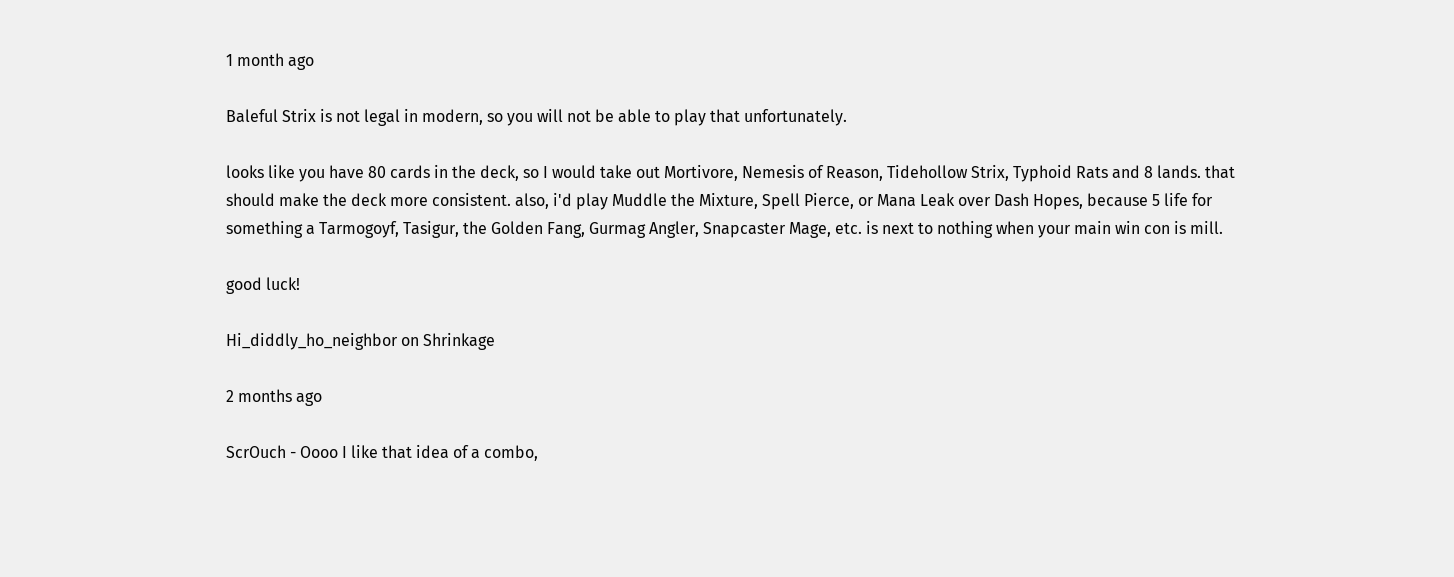1 month ago

Baleful Strix is not legal in modern, so you will not be able to play that unfortunately.

looks like you have 80 cards in the deck, so I would take out Mortivore, Nemesis of Reason, Tidehollow Strix, Typhoid Rats and 8 lands. that should make the deck more consistent. also, i'd play Muddle the Mixture, Spell Pierce, or Mana Leak over Dash Hopes, because 5 life for something a Tarmogoyf, Tasigur, the Golden Fang, Gurmag Angler, Snapcaster Mage, etc. is next to nothing when your main win con is mill.

good luck!

Hi_diddly_ho_neighbor on Shrinkage

2 months ago

ScrOuch - Oooo I like that idea of a combo,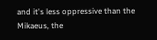and it's less oppressive than the Mikaeus, the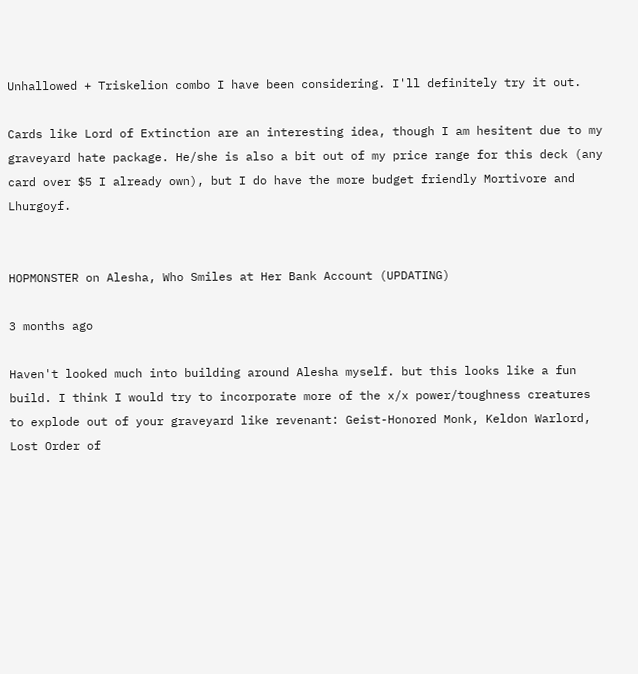Unhallowed + Triskelion combo I have been considering. I'll definitely try it out.

Cards like Lord of Extinction are an interesting idea, though I am hesitent due to my graveyard hate package. He/she is also a bit out of my price range for this deck (any card over $5 I already own), but I do have the more budget friendly Mortivore and Lhurgoyf.


HOPMONSTER on Alesha, Who Smiles at Her Bank Account (UPDATING)

3 months ago

Haven't looked much into building around Alesha myself. but this looks like a fun build. I think I would try to incorporate more of the x/x power/toughness creatures to explode out of your graveyard like revenant: Geist-Honored Monk, Keldon Warlord, Lost Order of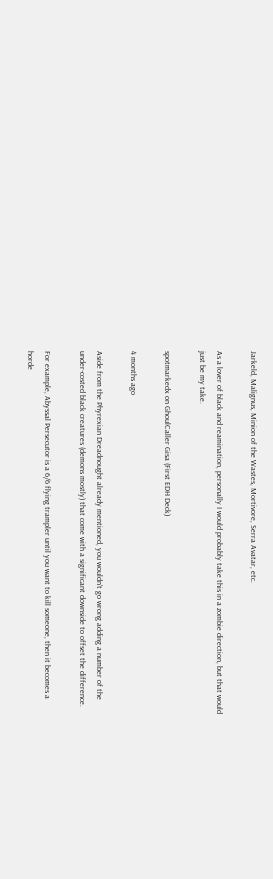Jarkeld, Malignus, Minion of the Wastes, Mortivore, Serra Avatar, etc.

As a lover of black and reamination, personally I would probably take this in a zombie direction, but that would just be my take.

spotmarkedx on GhoulCaller Gisa (First EDH Deck)

4 months ago

Aside from the Phyrexian Dreadnought already mentioned, you wouldn't go wrong adding a number of the under-costed black creatures (demons mostly) that come with a significant downside to offset the difference.

For example, Abyssal Persecutor is a 6/6 flying trampler until you want to kill someone, then it becomes a horde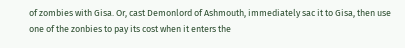of zombies with Gisa. Or, cast Demonlord of Ashmouth, immediately sac it to Gisa, then use one of the zonbies to pay its cost when it enters the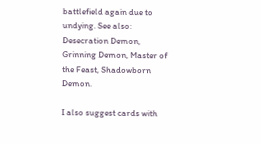battlefield again due to undying. See also: Desecration Demon, Grinning Demon, Master of the Feast, Shadowborn Demon.

I also suggest cards with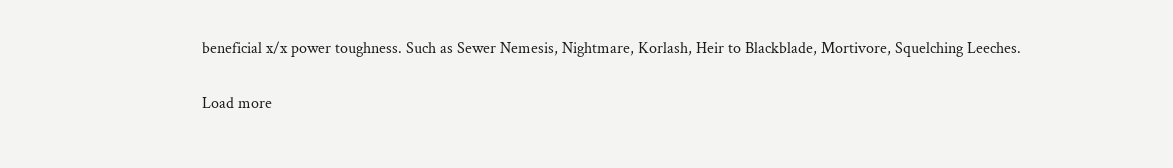beneficial x/x power toughness. Such as Sewer Nemesis, Nightmare, Korlash, Heir to Blackblade, Mortivore, Squelching Leeches.

Load more